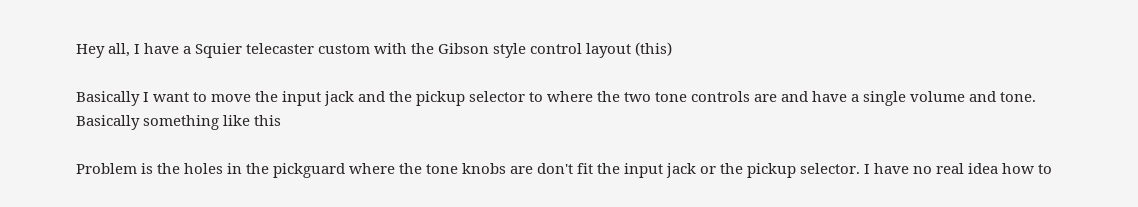Hey all, I have a Squier telecaster custom with the Gibson style control layout (this)

Basically I want to move the input jack and the pickup selector to where the two tone controls are and have a single volume and tone. Basically something like this

Problem is the holes in the pickguard where the tone knobs are don't fit the input jack or the pickup selector. I have no real idea how to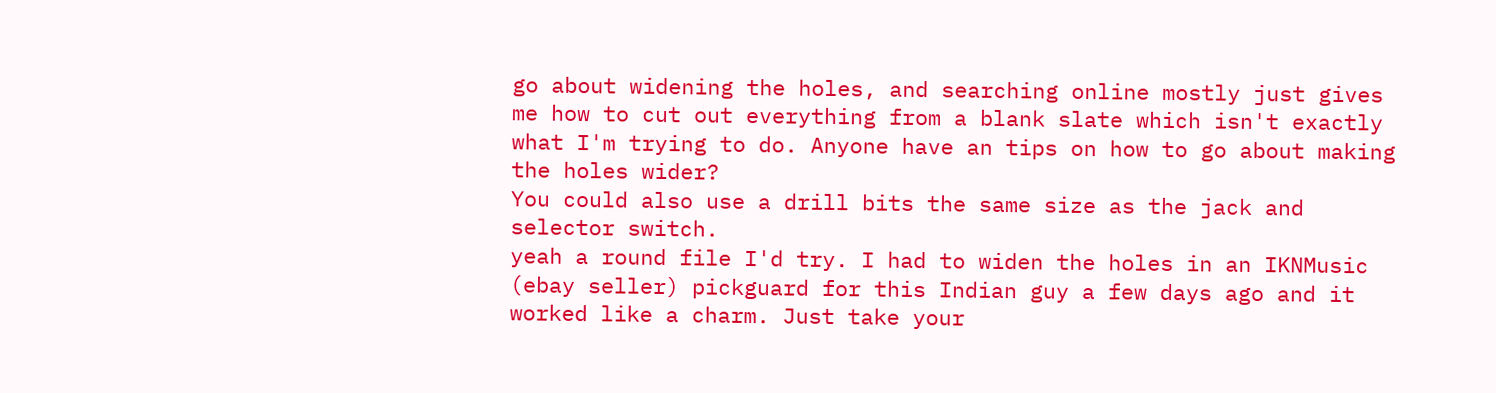go about widening the holes, and searching online mostly just gives me how to cut out everything from a blank slate which isn't exactly what I'm trying to do. Anyone have an tips on how to go about making the holes wider?
You could also use a drill bits the same size as the jack and selector switch.
yeah a round file I'd try. I had to widen the holes in an IKNMusic (ebay seller) pickguard for this Indian guy a few days ago and it worked like a charm. Just take your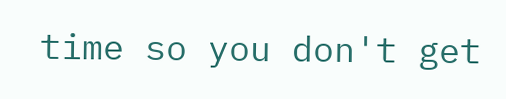time so you don't get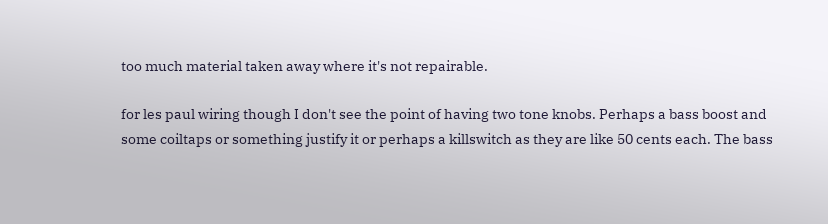too much material taken away where it's not repairable.

for les paul wiring though I don't see the point of having two tone knobs. Perhaps a bass boost and some coiltaps or something justify it or perhaps a killswitch as they are like 50 cents each. The bass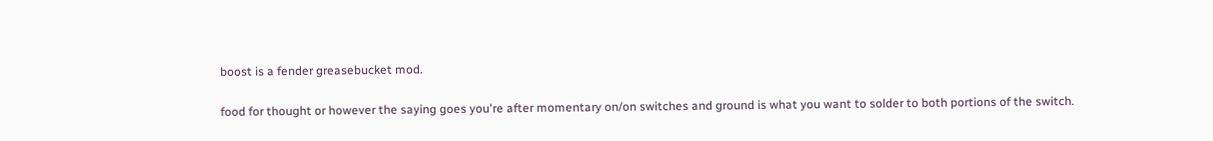boost is a fender greasebucket mod.

food for thought or however the saying goes you're after momentary on/on switches and ground is what you want to solder to both portions of the switch.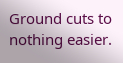Ground cuts to nothing easier.